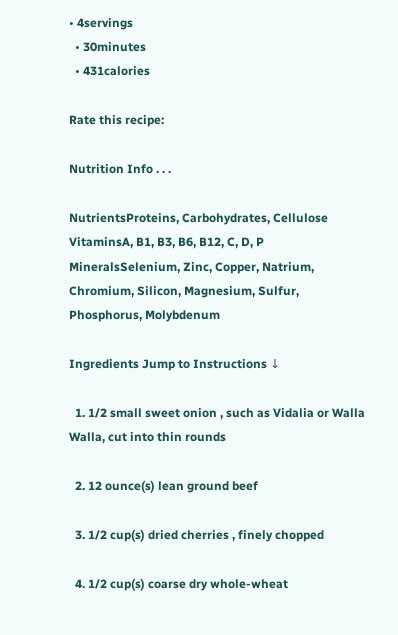• 4servings
  • 30minutes
  • 431calories

Rate this recipe:

Nutrition Info . . .

NutrientsProteins, Carbohydrates, Cellulose
VitaminsA, B1, B3, B6, B12, C, D, P
MineralsSelenium, Zinc, Copper, Natrium, Chromium, Silicon, Magnesium, Sulfur, Phosphorus, Molybdenum

Ingredients Jump to Instructions ↓

  1. 1/2 small sweet onion , such as Vidalia or Walla Walla, cut into thin rounds

  2. 12 ounce(s) lean ground beef

  3. 1/2 cup(s) dried cherries , finely chopped

  4. 1/2 cup(s) coarse dry whole-wheat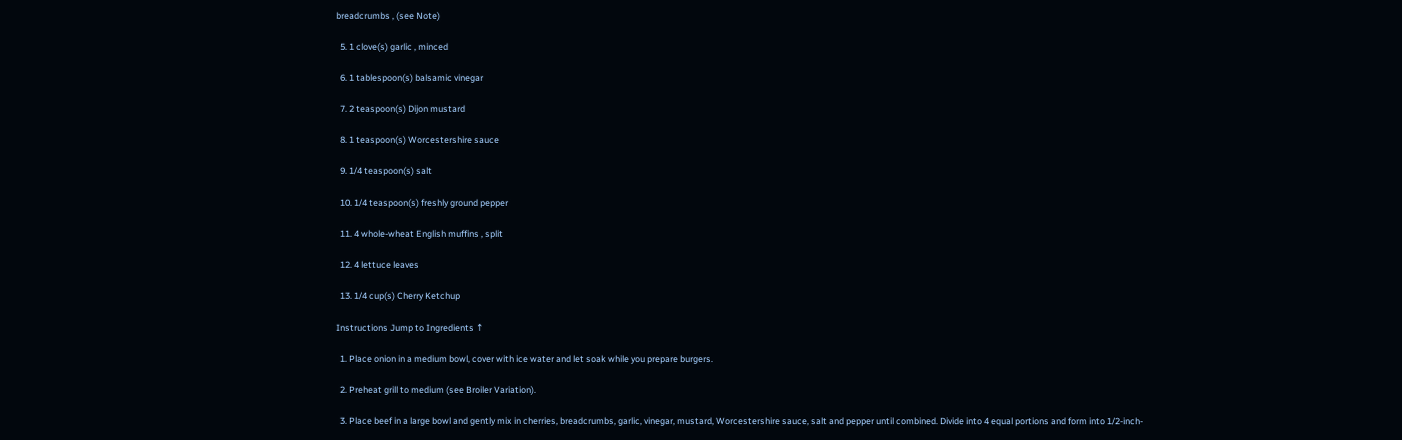breadcrumbs , (see Note)

  5. 1 clove(s) garlic , minced

  6. 1 tablespoon(s) balsamic vinegar

  7. 2 teaspoon(s) Dijon mustard

  8. 1 teaspoon(s) Worcestershire sauce

  9. 1/4 teaspoon(s) salt

  10. 1/4 teaspoon(s) freshly ground pepper

  11. 4 whole-wheat English muffins , split

  12. 4 lettuce leaves

  13. 1/4 cup(s) Cherry Ketchup

Instructions Jump to Ingredients ↑

  1. Place onion in a medium bowl, cover with ice water and let soak while you prepare burgers.

  2. Preheat grill to medium (see Broiler Variation).

  3. Place beef in a large bowl and gently mix in cherries, breadcrumbs, garlic, vinegar, mustard, Worcestershire sauce, salt and pepper until combined. Divide into 4 equal portions and form into 1/2-inch-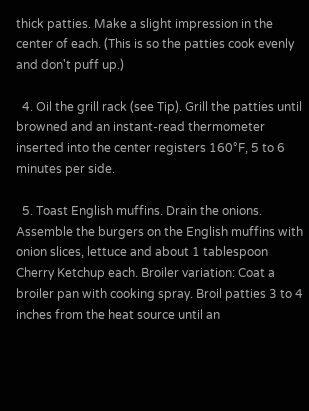thick patties. Make a slight impression in the center of each. (This is so the patties cook evenly and don't puff up.)

  4. Oil the grill rack (see Tip). Grill the patties until browned and an instant-read thermometer inserted into the center registers 160°F, 5 to 6 minutes per side.

  5. Toast English muffins. Drain the onions. Assemble the burgers on the English muffins with onion slices, lettuce and about 1 tablespoon Cherry Ketchup each. Broiler variation: Coat a broiler pan with cooking spray. Broil patties 3 to 4 inches from the heat source until an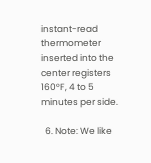instant-read thermometer inserted into the center registers 160°F, 4 to 5 minutes per side.

  6. Note: We like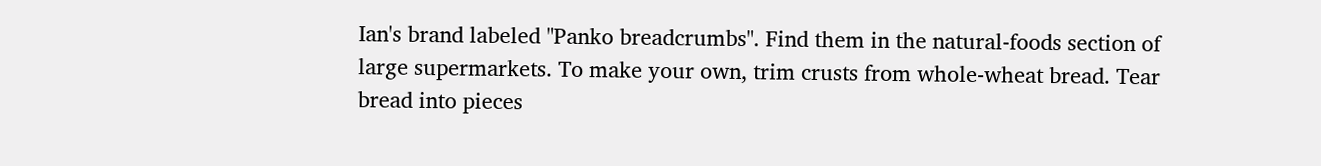Ian's brand labeled "Panko breadcrumbs". Find them in the natural-foods section of large supermarkets. To make your own, trim crusts from whole-wheat bread. Tear bread into pieces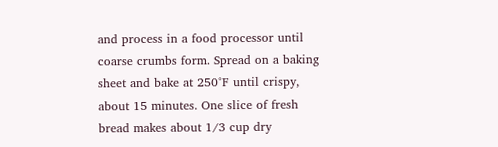and process in a food processor until coarse crumbs form. Spread on a baking sheet and bake at 250°F until crispy, about 15 minutes. One slice of fresh bread makes about 1/3 cup dry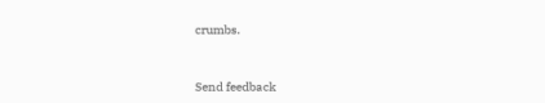crumbs.


Send feedback